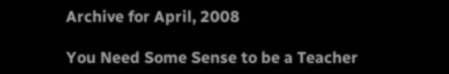Archive for April, 2008

You Need Some Sense to be a Teacher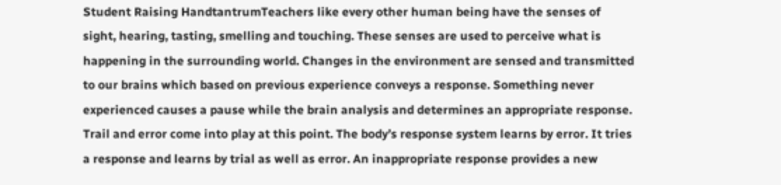Student Raising HandtantrumTeachers like every other human being have the senses of sight, hearing, tasting, smelling and touching. These senses are used to perceive what is happening in the surrounding world. Changes in the environment are sensed and transmitted to our brains which based on previous experience conveys a response. Something never experienced causes a pause while the brain analysis and determines an appropriate response. Trail and error come into play at this point. The body’s response system learns by error. It tries a response and learns by trial as well as error. An inappropriate response provides a new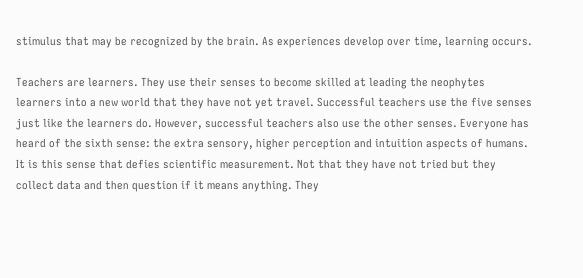stimulus that may be recognized by the brain. As experiences develop over time, learning occurs.

Teachers are learners. They use their senses to become skilled at leading the neophytes learners into a new world that they have not yet travel. Successful teachers use the five senses just like the learners do. However, successful teachers also use the other senses. Everyone has heard of the sixth sense: the extra sensory, higher perception and intuition aspects of humans. It is this sense that defies scientific measurement. Not that they have not tried but they collect data and then question if it means anything. They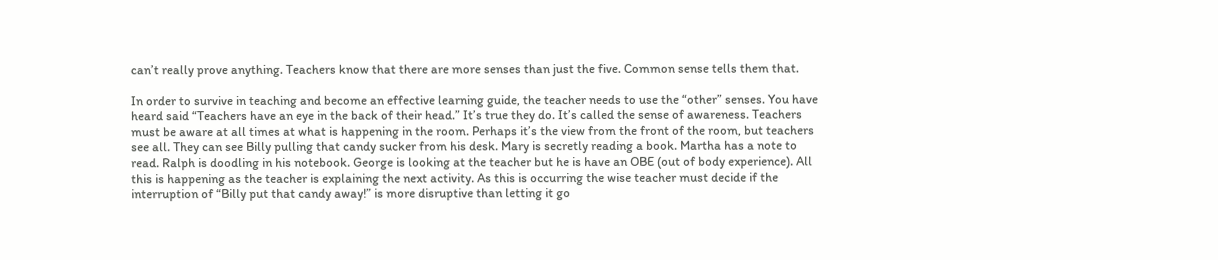can’t really prove anything. Teachers know that there are more senses than just the five. Common sense tells them that.

In order to survive in teaching and become an effective learning guide, the teacher needs to use the “other” senses. You have heard said “Teachers have an eye in the back of their head.” It’s true they do. It’s called the sense of awareness. Teachers must be aware at all times at what is happening in the room. Perhaps it’s the view from the front of the room, but teachers see all. They can see Billy pulling that candy sucker from his desk. Mary is secretly reading a book. Martha has a note to read. Ralph is doodling in his notebook. George is looking at the teacher but he is have an OBE (out of body experience). All this is happening as the teacher is explaining the next activity. As this is occurring the wise teacher must decide if the interruption of “Billy put that candy away!” is more disruptive than letting it go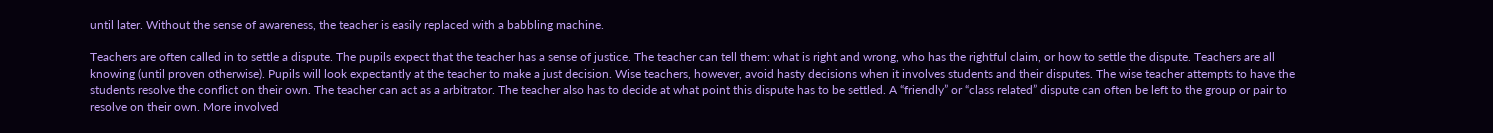until later. Without the sense of awareness, the teacher is easily replaced with a babbling machine.

Teachers are often called in to settle a dispute. The pupils expect that the teacher has a sense of justice. The teacher can tell them: what is right and wrong, who has the rightful claim, or how to settle the dispute. Teachers are all knowing (until proven otherwise). Pupils will look expectantly at the teacher to make a just decision. Wise teachers, however, avoid hasty decisions when it involves students and their disputes. The wise teacher attempts to have the students resolve the conflict on their own. The teacher can act as a arbitrator. The teacher also has to decide at what point this dispute has to be settled. A “friendly” or “class related” dispute can often be left to the group or pair to resolve on their own. More involved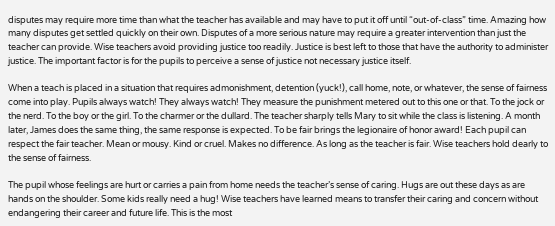disputes may require more time than what the teacher has available and may have to put it off until “out-of-class” time. Amazing how many disputes get settled quickly on their own. Disputes of a more serious nature may require a greater intervention than just the teacher can provide. Wise teachers avoid providing justice too readily. Justice is best left to those that have the authority to administer justice. The important factor is for the pupils to perceive a sense of justice not necessary justice itself.

When a teach is placed in a situation that requires admonishment, detention (yuck!), call home, note, or whatever, the sense of fairness come into play. Pupils always watch! They always watch! They measure the punishment metered out to this one or that. To the jock or the nerd. To the boy or the girl. To the charmer or the dullard. The teacher sharply tells Mary to sit while the class is listening. A month later, James does the same thing, the same response is expected. To be fair brings the legionaire of honor award! Each pupil can respect the fair teacher. Mean or mousy. Kind or cruel. Makes no difference. As long as the teacher is fair. Wise teachers hold dearly to the sense of fairness.

The pupil whose feelings are hurt or carries a pain from home needs the teacher’s sense of caring. Hugs are out these days as are hands on the shoulder. Some kids really need a hug! Wise teachers have learned means to transfer their caring and concern without endangering their career and future life. This is the most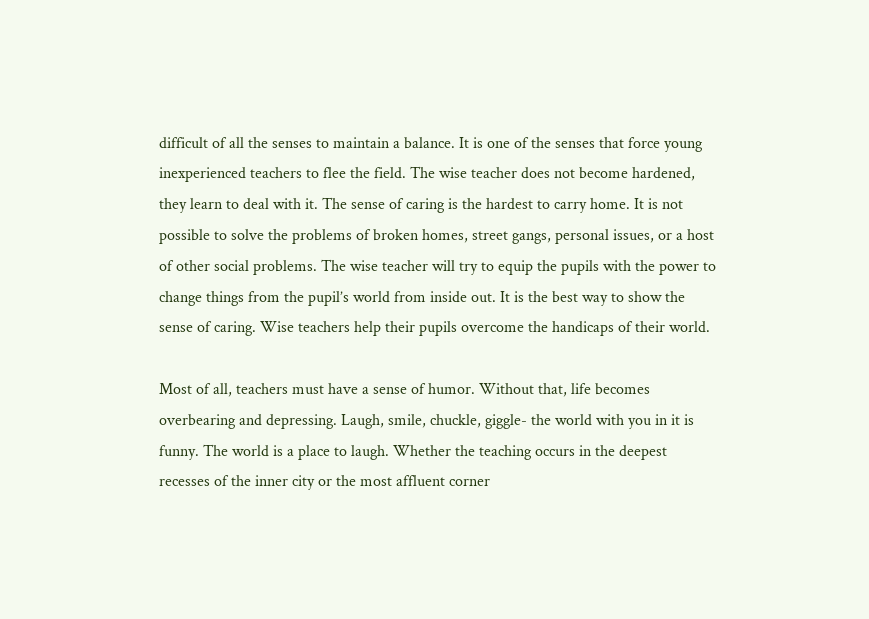difficult of all the senses to maintain a balance. It is one of the senses that force young inexperienced teachers to flee the field. The wise teacher does not become hardened, they learn to deal with it. The sense of caring is the hardest to carry home. It is not possible to solve the problems of broken homes, street gangs, personal issues, or a host of other social problems. The wise teacher will try to equip the pupils with the power to change things from the pupil’s world from inside out. It is the best way to show the sense of caring. Wise teachers help their pupils overcome the handicaps of their world.

Most of all, teachers must have a sense of humor. Without that, life becomes overbearing and depressing. Laugh, smile, chuckle, giggle- the world with you in it is funny. The world is a place to laugh. Whether the teaching occurs in the deepest recesses of the inner city or the most affluent corner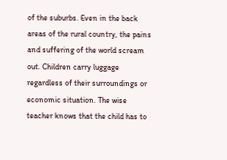of the suburbs. Even in the back areas of the rural country, the pains and suffering of the world scream out. Children carry luggage regardless of their surroundings or economic situation. The wise teacher knows that the child has to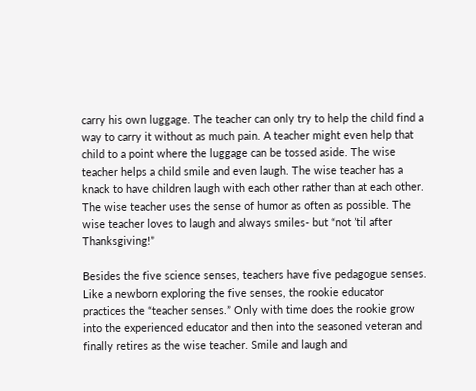carry his own luggage. The teacher can only try to help the child find a way to carry it without as much pain. A teacher might even help that child to a point where the luggage can be tossed aside. The wise teacher helps a child smile and even laugh. The wise teacher has a knack to have children laugh with each other rather than at each other. The wise teacher uses the sense of humor as often as possible. The wise teacher loves to laugh and always smiles- but “not ’til after Thanksgiving!”

Besides the five science senses, teachers have five pedagogue senses. Like a newborn exploring the five senses, the rookie educator practices the “teacher senses.” Only with time does the rookie grow into the experienced educator and then into the seasoned veteran and finally retires as the wise teacher. Smile and laugh and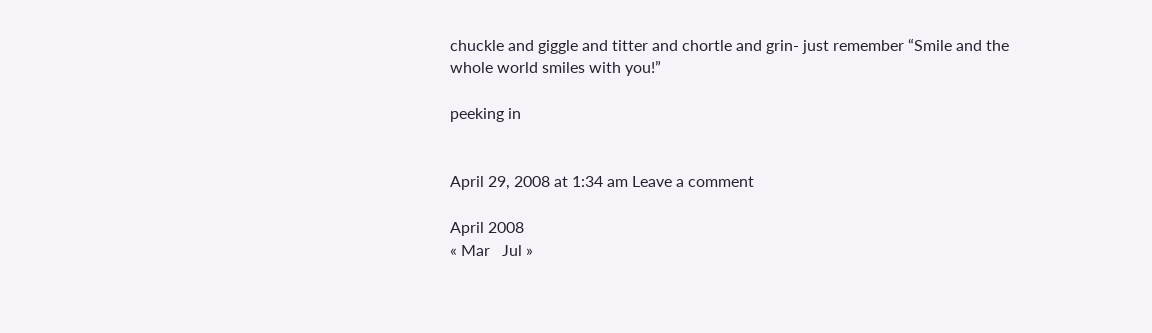chuckle and giggle and titter and chortle and grin- just remember “Smile and the whole world smiles with you!”

peeking in


April 29, 2008 at 1:34 am Leave a comment

April 2008
« Mar   Jul »